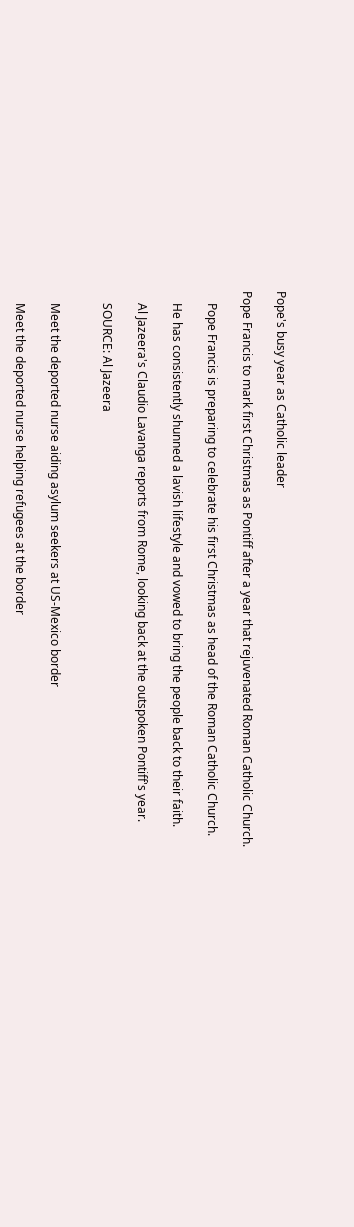Pope's busy year as Catholic leader

Pope Francis to mark first Christmas as Pontiff after a year that rejuvenated Roman Catholic Church.

    Pope Francis is preparing to celebrate his first Christmas as head of the Roman Catholic Church.

    He has consistently shunned a lavish lifestyle and vowed to bring the people back to their faith.

    Al Jazeera's Claudio Lavanga reports from Rome, looking back at the outspoken Pontiff's year.

    SOURCE: Al Jazeera


    Meet the deported nurse aiding asylum seekers at US-Mexico border

    Meet the deported nurse helping refugees at the border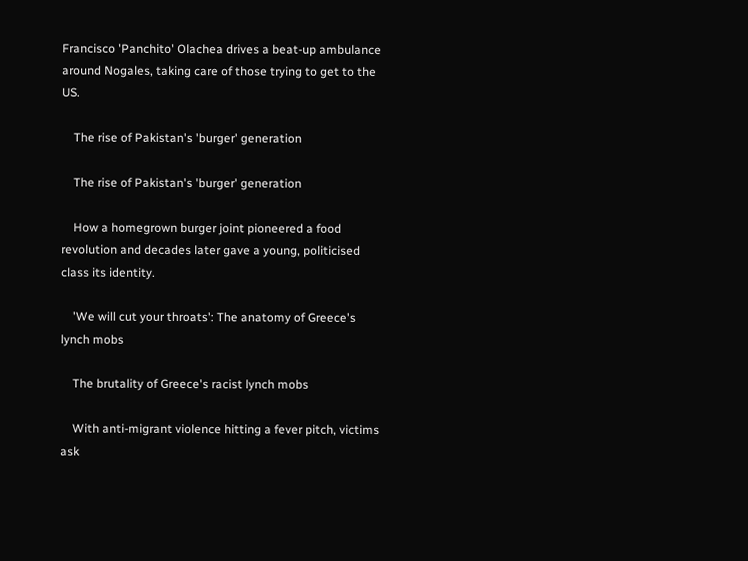Francisco 'Panchito' Olachea drives a beat-up ambulance around Nogales, taking care of those trying to get to the US.

    The rise of Pakistan's 'burger' generation

    The rise of Pakistan's 'burger' generation

    How a homegrown burger joint pioneered a food revolution and decades later gave a young, politicised class its identity.

    'We will cut your throats': The anatomy of Greece's lynch mobs

    The brutality of Greece's racist lynch mobs

    With anti-migrant violence hitting a fever pitch, victims ask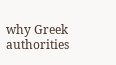why Greek authorities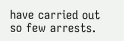have carried out so few arrests.